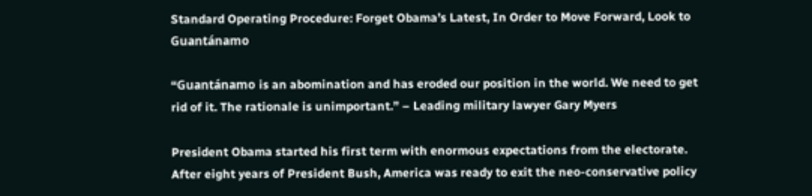Standard Operating Procedure: Forget Obama’s Latest, In Order to Move Forward, Look to Guantánamo

“Guantánamo is an abomination and has eroded our position in the world. We need to get rid of it. The rationale is unimportant.” – Leading military lawyer Gary Myers

President Obama started his first term with enormous expectations from the electorate. After eight years of President Bush, America was ready to exit the neo-conservative policy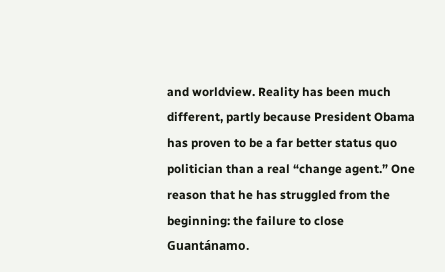and worldview. Reality has been much different, partly because President Obama has proven to be a far better status quo politician than a real “change agent.” One reason that he has struggled from the beginning: the failure to close Guantánamo.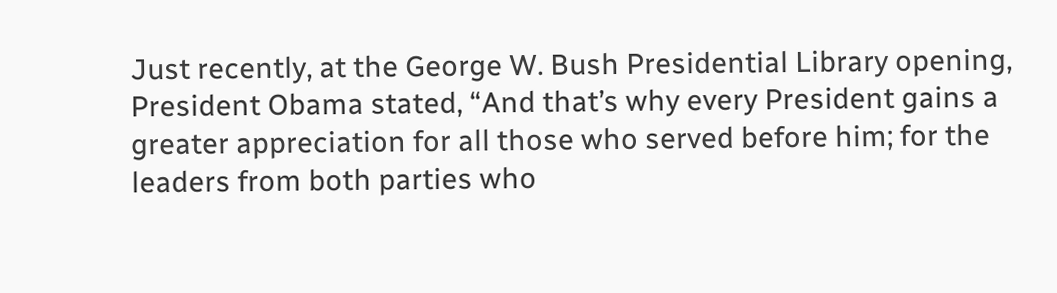Just recently, at the George W. Bush Presidential Library opening, President Obama stated, “And that’s why every President gains a greater appreciation for all those who served before him; for the leaders from both parties who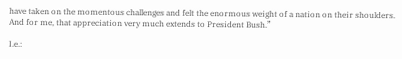have taken on the momentous challenges and felt the enormous weight of a nation on their shoulders. And for me, that appreciation very much extends to President Bush.”

I.e.: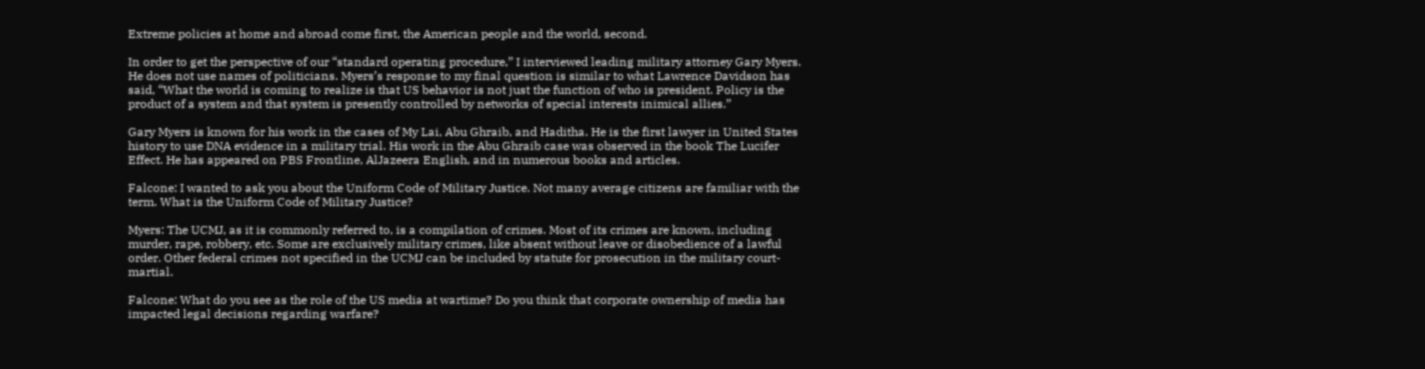Extreme policies at home and abroad come first, the American people and the world, second.

In order to get the perspective of our “standard operating procedure,” I interviewed leading military attorney Gary Myers. He does not use names of politicians. Myers’s response to my final question is similar to what Lawrence Davidson has said, “What the world is coming to realize is that US behavior is not just the function of who is president. Policy is the product of a system and that system is presently controlled by networks of special interests inimical allies.”

Gary Myers is known for his work in the cases of My Lai, Abu Ghraib, and Haditha. He is the first lawyer in United States history to use DNA evidence in a military trial. His work in the Abu Ghraib case was observed in the book The Lucifer Effect. He has appeared on PBS Frontline, AlJazeera English, and in numerous books and articles.

Falcone: I wanted to ask you about the Uniform Code of Military Justice. Not many average citizens are familiar with the term. What is the Uniform Code of Military Justice?

Myers: The UCMJ, as it is commonly referred to, is a compilation of crimes. Most of its crimes are known, including murder, rape, robbery, etc. Some are exclusively military crimes, like absent without leave or disobedience of a lawful order. Other federal crimes not specified in the UCMJ can be included by statute for prosecution in the military court-martial.

Falcone: What do you see as the role of the US media at wartime? Do you think that corporate ownership of media has impacted legal decisions regarding warfare?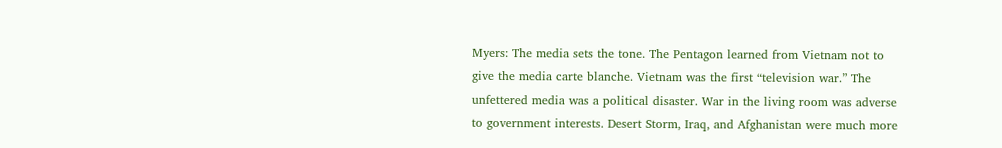Myers: The media sets the tone. The Pentagon learned from Vietnam not to give the media carte blanche. Vietnam was the first “television war.” The unfettered media was a political disaster. War in the living room was adverse to government interests. Desert Storm, Iraq, and Afghanistan were much more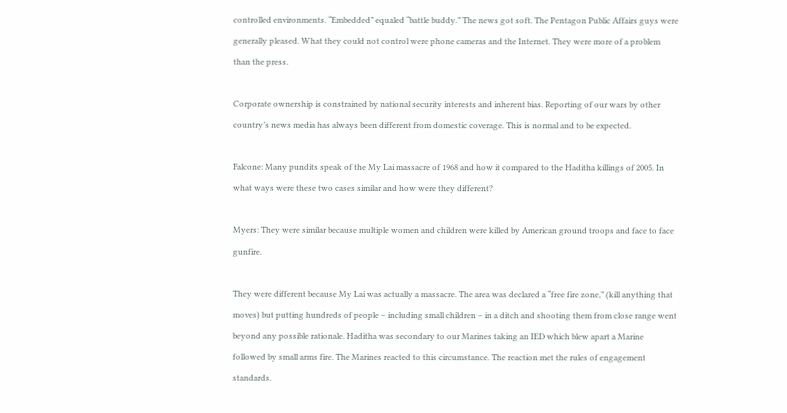controlled environments. “Embedded” equaled “battle buddy.” The news got soft. The Pentagon Public Affairs guys were generally pleased. What they could not control were phone cameras and the Internet. They were more of a problem than the press.

Corporate ownership is constrained by national security interests and inherent bias. Reporting of our wars by other country’s news media has always been different from domestic coverage. This is normal and to be expected.

Falcone: Many pundits speak of the My Lai massacre of 1968 and how it compared to the Haditha killings of 2005. In what ways were these two cases similar and how were they different?

Myers: They were similar because multiple women and children were killed by American ground troops and face to face gunfire.

They were different because My Lai was actually a massacre. The area was declared a “free fire zone,” (kill anything that moves) but putting hundreds of people – including small children – in a ditch and shooting them from close range went beyond any possible rationale. Haditha was secondary to our Marines taking an IED which blew apart a Marine followed by small arms fire. The Marines reacted to this circumstance. The reaction met the rules of engagement standards.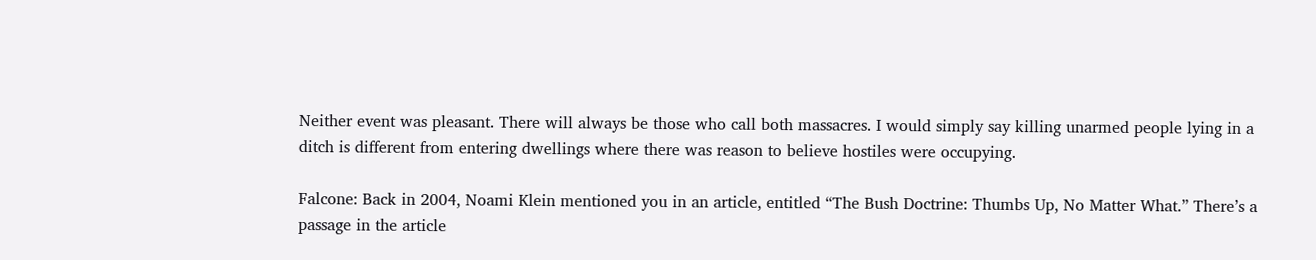Neither event was pleasant. There will always be those who call both massacres. I would simply say killing unarmed people lying in a ditch is different from entering dwellings where there was reason to believe hostiles were occupying.

Falcone: Back in 2004, Noami Klein mentioned you in an article, entitled “The Bush Doctrine: Thumbs Up, No Matter What.” There’s a passage in the article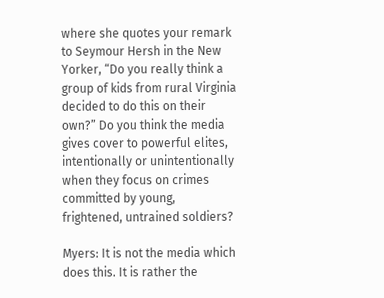where she quotes your remark to Seymour Hersh in the New Yorker, “Do you really think a group of kids from rural Virginia decided to do this on their own?” Do you think the media gives cover to powerful elites, intentionally or unintentionally when they focus on crimes committed by young, frightened, untrained soldiers?

Myers: It is not the media which does this. It is rather the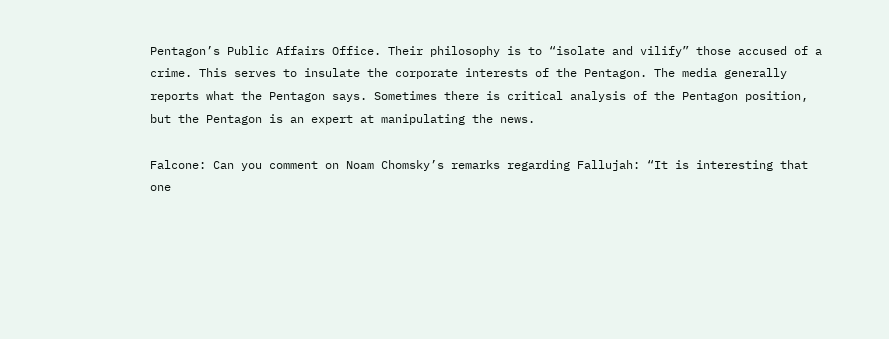Pentagon’s Public Affairs Office. Their philosophy is to “isolate and vilify” those accused of a crime. This serves to insulate the corporate interests of the Pentagon. The media generally reports what the Pentagon says. Sometimes there is critical analysis of the Pentagon position, but the Pentagon is an expert at manipulating the news.

Falcone: Can you comment on Noam Chomsky’s remarks regarding Fallujah: “It is interesting that one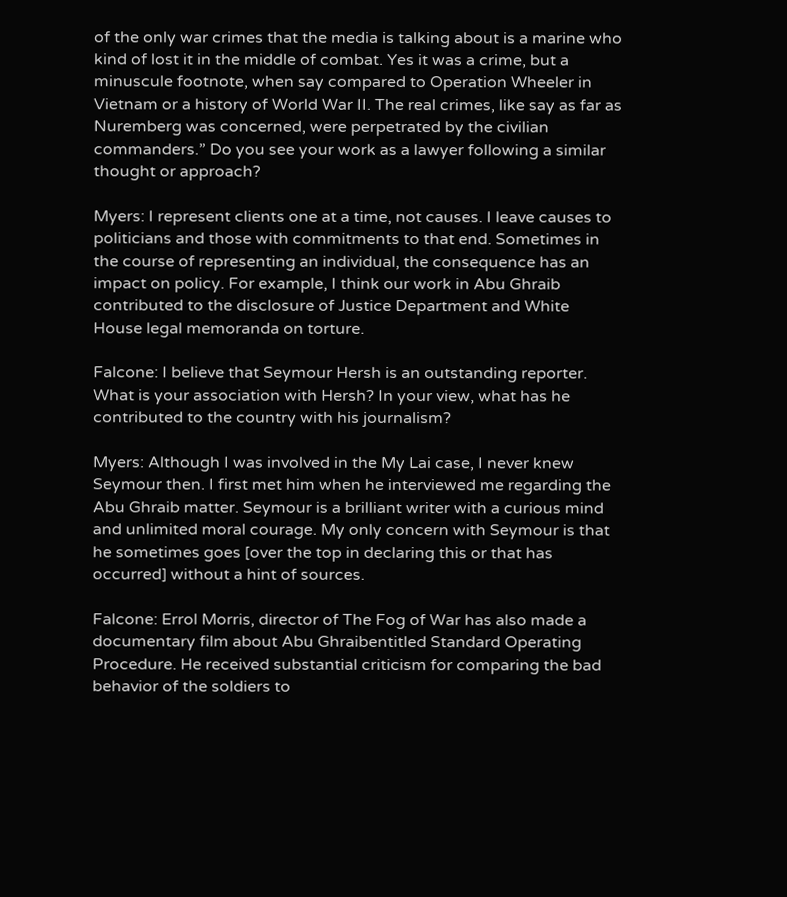of the only war crimes that the media is talking about is a marine who kind of lost it in the middle of combat. Yes it was a crime, but a minuscule footnote, when say compared to Operation Wheeler in Vietnam or a history of World War II. The real crimes, like say as far as Nuremberg was concerned, were perpetrated by the civilian commanders.” Do you see your work as a lawyer following a similar thought or approach?

Myers: I represent clients one at a time, not causes. I leave causes to politicians and those with commitments to that end. Sometimes in the course of representing an individual, the consequence has an impact on policy. For example, I think our work in Abu Ghraib contributed to the disclosure of Justice Department and White House legal memoranda on torture.

Falcone: I believe that Seymour Hersh is an outstanding reporter. What is your association with Hersh? In your view, what has he contributed to the country with his journalism?

Myers: Although I was involved in the My Lai case, I never knew Seymour then. I first met him when he interviewed me regarding the Abu Ghraib matter. Seymour is a brilliant writer with a curious mind and unlimited moral courage. My only concern with Seymour is that he sometimes goes [over the top in declaring this or that has occurred] without a hint of sources.

Falcone: Errol Morris, director of The Fog of War has also made a documentary film about Abu Ghraibentitled Standard Operating Procedure. He received substantial criticism for comparing the bad behavior of the soldiers to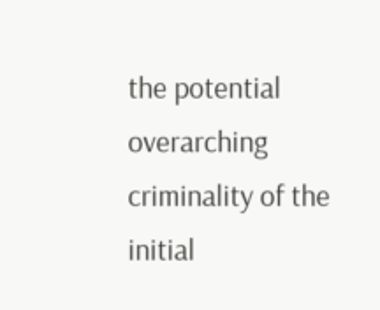the potential overarching criminality of the initial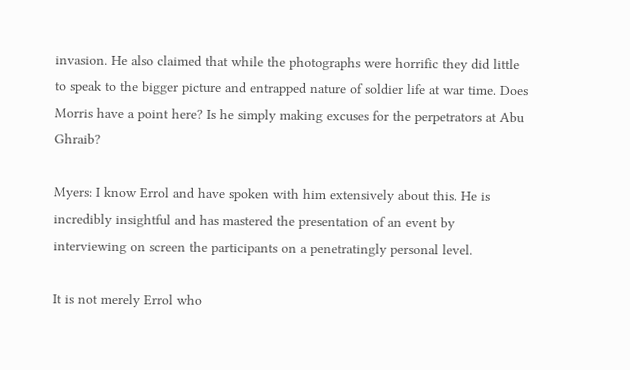invasion. He also claimed that while the photographs were horrific they did little to speak to the bigger picture and entrapped nature of soldier life at war time. Does Morris have a point here? Is he simply making excuses for the perpetrators at Abu Ghraib?

Myers: I know Errol and have spoken with him extensively about this. He is incredibly insightful and has mastered the presentation of an event by interviewing on screen the participants on a penetratingly personal level.

It is not merely Errol who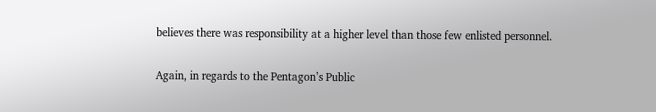believes there was responsibility at a higher level than those few enlisted personnel.

Again, in regards to the Pentagon’s Public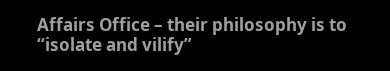Affairs Office – their philosophy is to “isolate and vilify”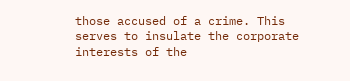those accused of a crime. This serves to insulate the corporate interests of the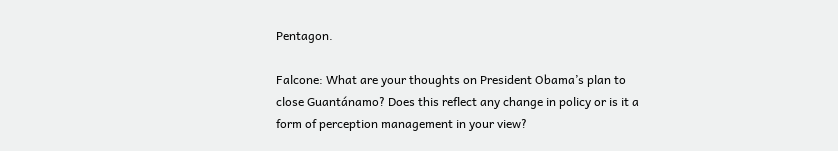Pentagon.

Falcone: What are your thoughts on President Obama’s plan to close Guantánamo? Does this reflect any change in policy or is it a form of perception management in your view?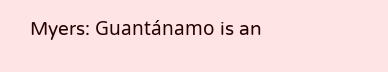Myers: Guantánamo is an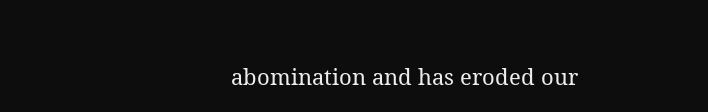abomination and has eroded our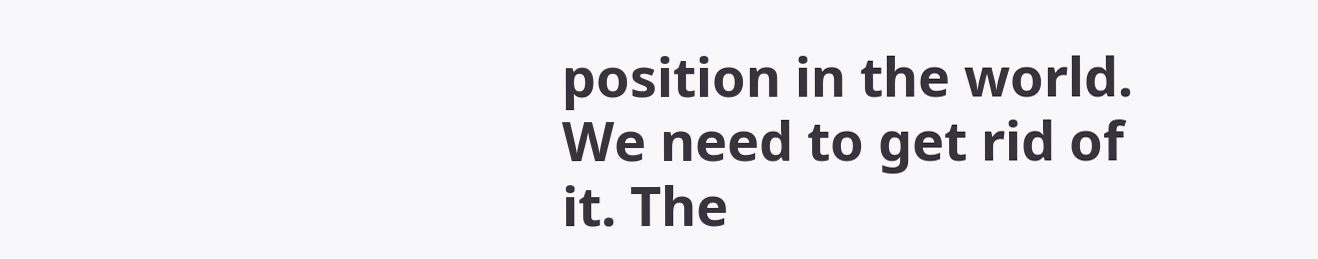position in the world. We need to get rid of it. The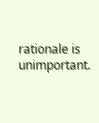rationale is unimportant.